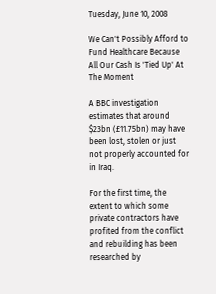Tuesday, June 10, 2008

We Can't Possibly Afford to Fund Healthcare Because All Our Cash Is 'Tied Up' At The Moment

A BBC investigation estimates that around $23bn (£11.75bn) may have been lost, stolen or just not properly accounted for in Iraq.

For the first time, the extent to which some private contractors have profited from the conflict and rebuilding has been researched by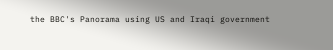the BBC's Panorama using US and Iraqi government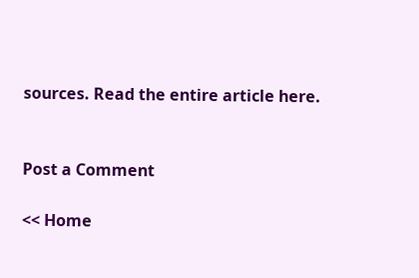sources. Read the entire article here.


Post a Comment

<< Home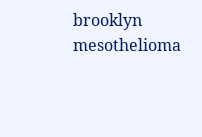brooklyn mesothelioma